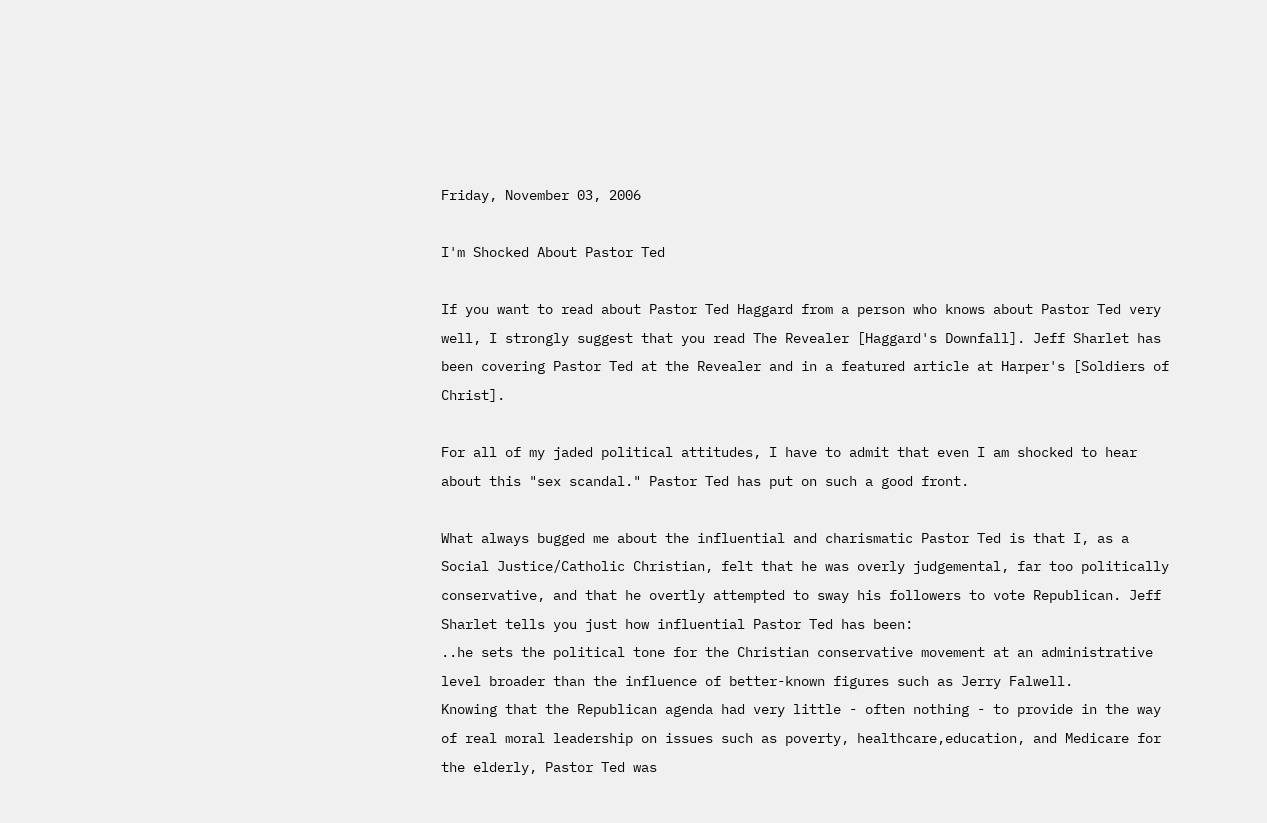Friday, November 03, 2006

I'm Shocked About Pastor Ted

If you want to read about Pastor Ted Haggard from a person who knows about Pastor Ted very well, I strongly suggest that you read The Revealer [Haggard's Downfall]. Jeff Sharlet has been covering Pastor Ted at the Revealer and in a featured article at Harper's [Soldiers of Christ].

For all of my jaded political attitudes, I have to admit that even I am shocked to hear about this "sex scandal." Pastor Ted has put on such a good front.

What always bugged me about the influential and charismatic Pastor Ted is that I, as a Social Justice/Catholic Christian, felt that he was overly judgemental, far too politically conservative, and that he overtly attempted to sway his followers to vote Republican. Jeff Sharlet tells you just how influential Pastor Ted has been:
..he sets the political tone for the Christian conservative movement at an administrative level broader than the influence of better-known figures such as Jerry Falwell.
Knowing that the Republican agenda had very little - often nothing - to provide in the way of real moral leadership on issues such as poverty, healthcare,education, and Medicare for the elderly, Pastor Ted was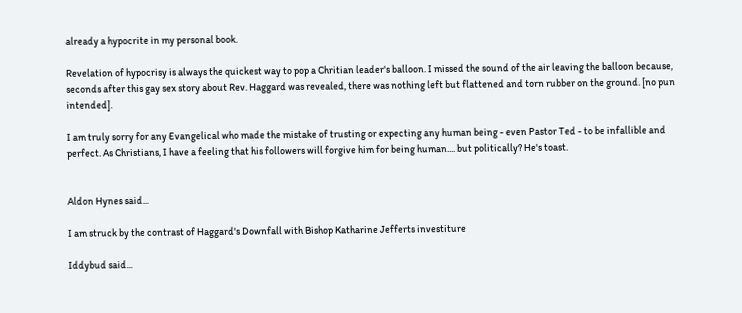already a hypocrite in my personal book.

Revelation of hypocrisy is always the quickest way to pop a Chritian leader's balloon. I missed the sound of the air leaving the balloon because, seconds after this gay sex story about Rev. Haggard was revealed, there was nothing left but flattened and torn rubber on the ground. [no pun intended].

I am truly sorry for any Evangelical who made the mistake of trusting or expecting any human being - even Pastor Ted - to be infallible and perfect. As Christians, I have a feeling that his followers will forgive him for being human.... but politically? He's toast.


Aldon Hynes said...

I am struck by the contrast of Haggard's Downfall with Bishop Katharine Jefferts investiture

Iddybud said...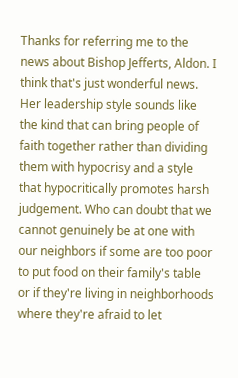Thanks for referring me to the news about Bishop Jefferts, Aldon. I think that's just wonderful news. Her leadership style sounds like the kind that can bring people of faith together rather than dividing them with hypocrisy and a style that hypocritically promotes harsh judgement. Who can doubt that we cannot genuinely be at one with our neighbors if some are too poor to put food on their family's table or if they're living in neighborhoods where they're afraid to let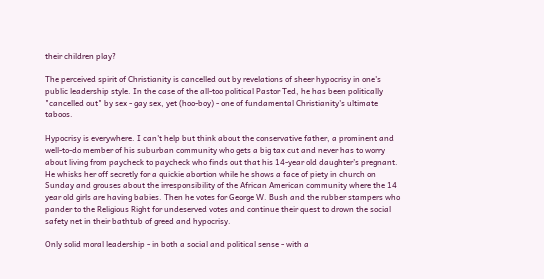their children play?

The perceived spirit of Christianity is cancelled out by revelations of sheer hypocrisy in one's public leadership style. In the case of the all-too political Pastor Ted, he has been politically "cancelled out" by sex - gay sex, yet (hoo-boy) - one of fundamental Christianity's ultimate taboos.

Hypocrisy is everywhere. I can't help but think about the conservative father, a prominent and well-to-do member of his suburban community who gets a big tax cut and never has to worry about living from paycheck to paycheck who finds out that his 14-year old daughter's pregnant. He whisks her off secretly for a quickie abortion while he shows a face of piety in church on Sunday and grouses about the irresponsibility of the African American community where the 14 year old girls are having babies. Then he votes for George W. Bush and the rubber stampers who pander to the Religious Right for undeserved votes and continue their quest to drown the social safety net in their bathtub of greed and hypocrisy.

Only solid moral leadership - in both a social and political sense - with a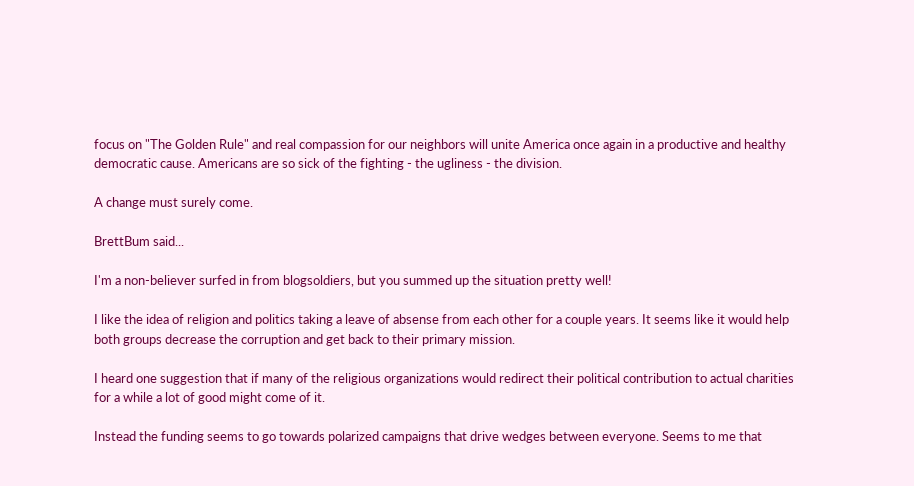focus on "The Golden Rule" and real compassion for our neighbors will unite America once again in a productive and healthy democratic cause. Americans are so sick of the fighting - the ugliness - the division.

A change must surely come.

BrettBum said...

I'm a non-believer surfed in from blogsoldiers, but you summed up the situation pretty well!

I like the idea of religion and politics taking a leave of absense from each other for a couple years. It seems like it would help both groups decrease the corruption and get back to their primary mission.

I heard one suggestion that if many of the religious organizations would redirect their political contribution to actual charities for a while a lot of good might come of it.

Instead the funding seems to go towards polarized campaigns that drive wedges between everyone. Seems to me that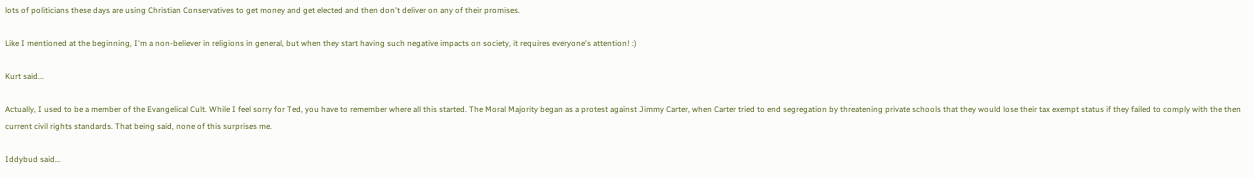lots of politicians these days are using Christian Conservatives to get money and get elected and then don't deliver on any of their promises.

Like I mentioned at the beginning, I'm a non-believer in religions in general, but when they start having such negative impacts on society, it requires everyone's attention! :)

Kurt said...

Actually, I used to be a member of the Evangelical Cult. While I feel sorry for Ted, you have to remember where all this started. The Moral Majority began as a protest against Jimmy Carter, when Carter tried to end segregation by threatening private schools that they would lose their tax exempt status if they failed to comply with the then current civil rights standards. That being said, none of this surprises me.

Iddybud said...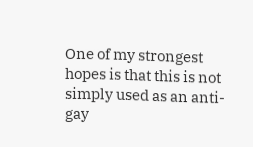One of my strongest hopes is that this is not simply used as an anti-gay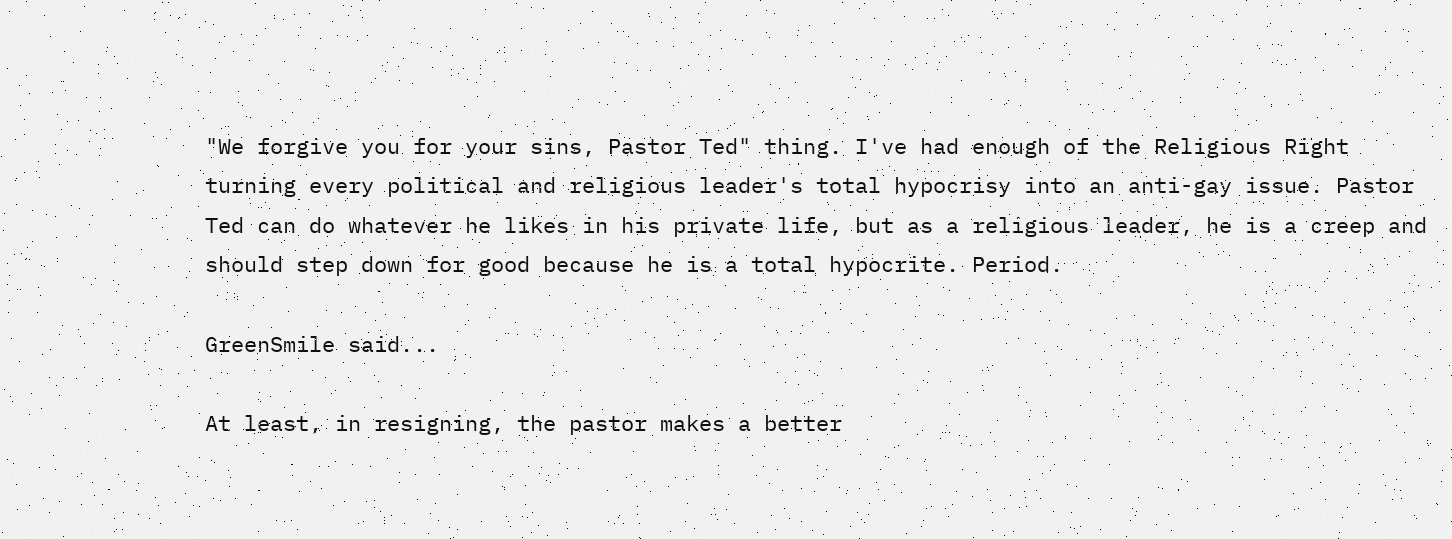"We forgive you for your sins, Pastor Ted" thing. I've had enough of the Religious Right turning every political and religious leader's total hypocrisy into an anti-gay issue. Pastor Ted can do whatever he likes in his private life, but as a religious leader, he is a creep and should step down for good because he is a total hypocrite. Period.

GreenSmile said...

At least, in resigning, the pastor makes a better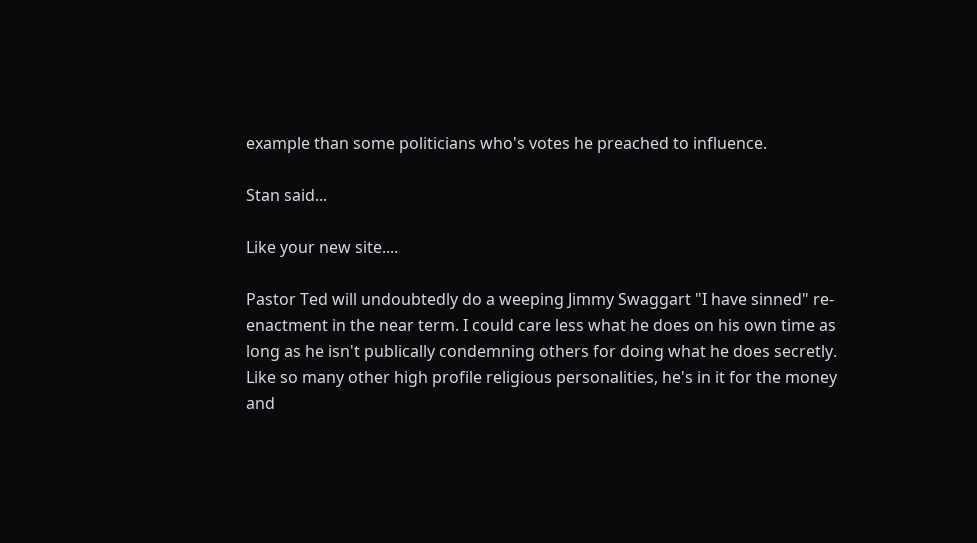example than some politicians who's votes he preached to influence.

Stan said...

Like your new site....

Pastor Ted will undoubtedly do a weeping Jimmy Swaggart "I have sinned" re-enactment in the near term. I could care less what he does on his own time as long as he isn't publically condemning others for doing what he does secretly.
Like so many other high profile religious personalities, he's in it for the money and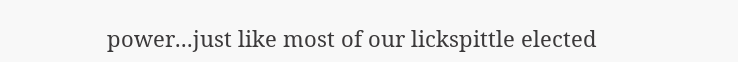power...just like most of our lickspittle elected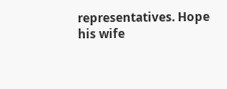representatives. Hope his wife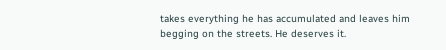takes everything he has accumulated and leaves him begging on the streets. He deserves it.